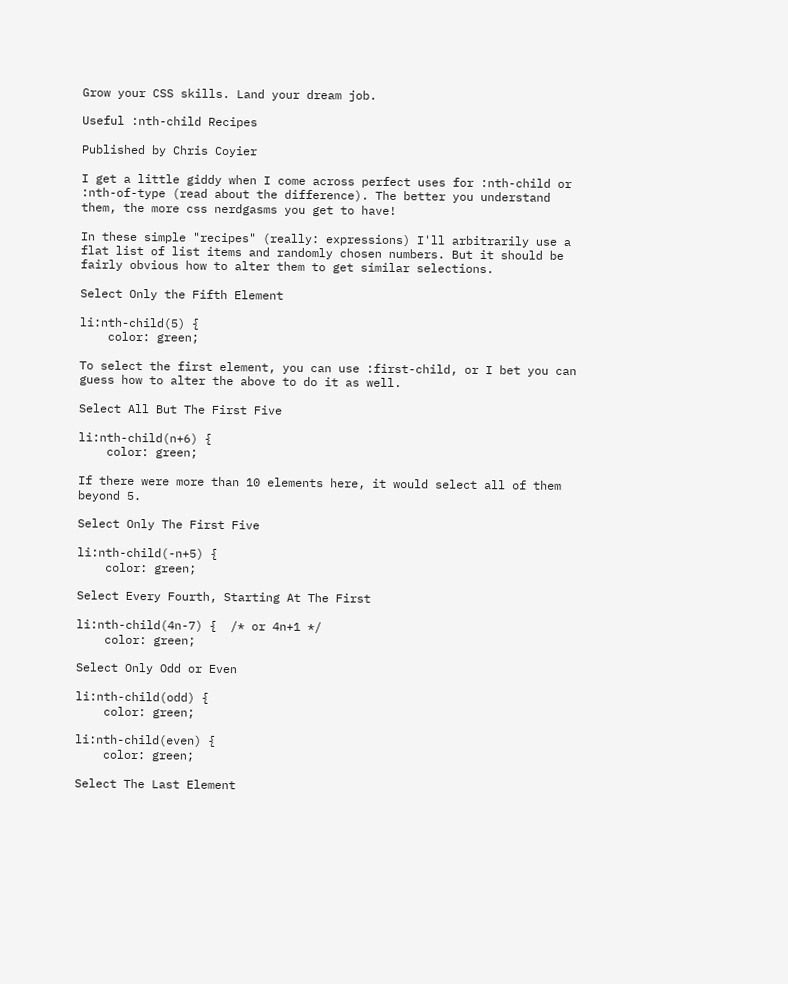Grow your CSS skills. Land your dream job.

Useful :nth-child Recipes

Published by Chris Coyier

I get a little giddy when I come across perfect uses for :nth-child or :nth-of-type (read about the difference). The better you understand them, the more css nerdgasms you get to have!

In these simple "recipes" (really: expressions) I'll arbitrarily use a flat list of list items and randomly chosen numbers. But it should be fairly obvious how to alter them to get similar selections.

Select Only the Fifth Element

li:nth-child(5) {
    color: green;

To select the first element, you can use :first-child, or I bet you can guess how to alter the above to do it as well.

Select All But The First Five

li:nth-child(n+6) {
    color: green;

If there were more than 10 elements here, it would select all of them beyond 5.

Select Only The First Five

li:nth-child(-n+5) {
    color: green;

Select Every Fourth, Starting At The First

li:nth-child(4n-7) {  /* or 4n+1 */
    color: green;

Select Only Odd or Even

li:nth-child(odd) {
    color: green;

li:nth-child(even) {
    color: green;

Select The Last Element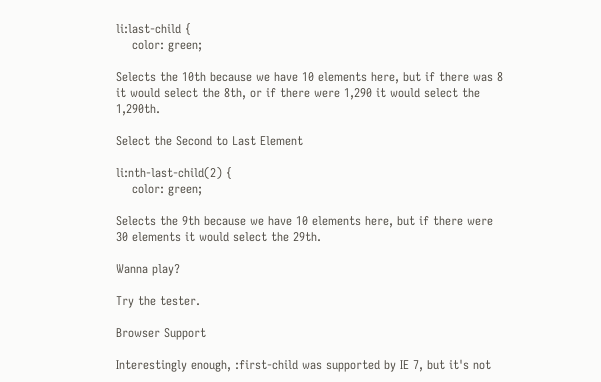li:last-child {
    color: green;

Selects the 10th because we have 10 elements here, but if there was 8 it would select the 8th, or if there were 1,290 it would select the 1,290th.

Select the Second to Last Element

li:nth-last-child(2) {
    color: green;

Selects the 9th because we have 10 elements here, but if there were 30 elements it would select the 29th.

Wanna play?

Try the tester.

Browser Support

Interestingly enough, :first-child was supported by IE 7, but it's not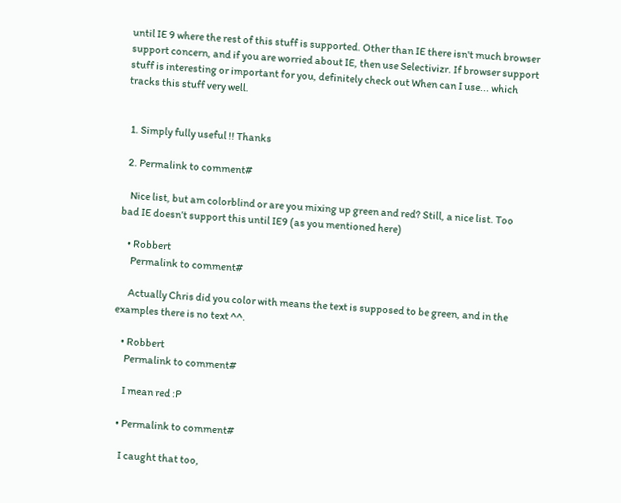until IE 9 where the rest of this stuff is supported. Other than IE there isn't much browser support concern, and if you are worried about IE, then use Selectivizr. If browser support stuff is interesting or important for you, definitely check out When can I use... which tracks this stuff very well.


  1. Simply fully useful !! Thanks

  2. Permalink to comment#

    Nice list, but am colorblind or are you mixing up green and red? Still, a nice list. Too bad IE doesn’t support this until IE9 (as you mentioned here)

    • Robbert
      Permalink to comment#

      Actually Chris did you color with means the text is supposed to be green, and in the examples there is no text ^^.

    • Robbert
      Permalink to comment#

      I mean red :P

    • Permalink to comment#

      I caught that too,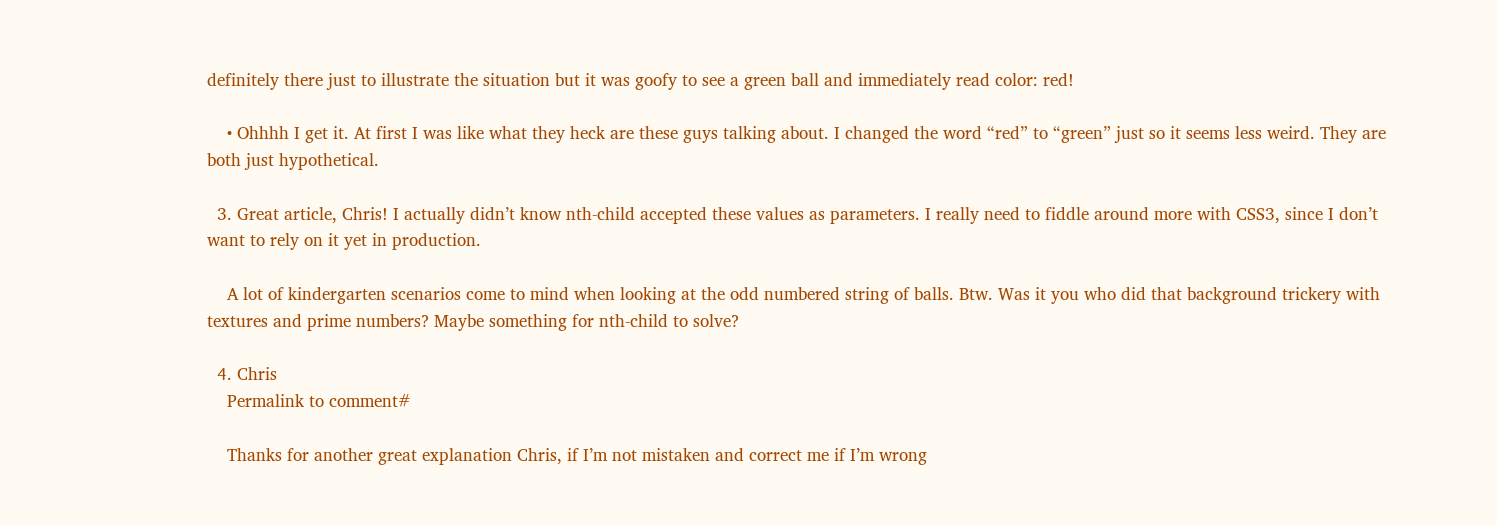definitely there just to illustrate the situation but it was goofy to see a green ball and immediately read color: red!

    • Ohhhh I get it. At first I was like what they heck are these guys talking about. I changed the word “red” to “green” just so it seems less weird. They are both just hypothetical.

  3. Great article, Chris! I actually didn’t know nth-child accepted these values as parameters. I really need to fiddle around more with CSS3, since I don’t want to rely on it yet in production.

    A lot of kindergarten scenarios come to mind when looking at the odd numbered string of balls. Btw. Was it you who did that background trickery with textures and prime numbers? Maybe something for nth-child to solve?

  4. Chris
    Permalink to comment#

    Thanks for another great explanation Chris, if I’m not mistaken and correct me if I’m wrong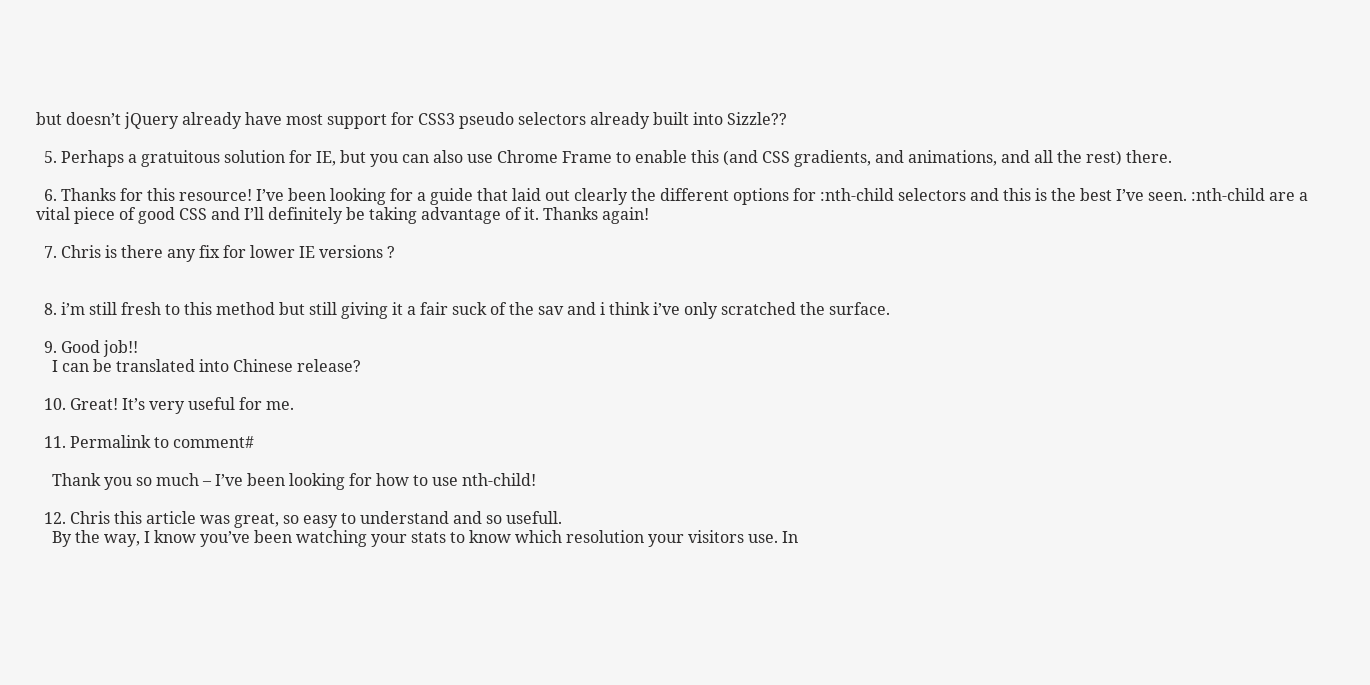but doesn’t jQuery already have most support for CSS3 pseudo selectors already built into Sizzle??

  5. Perhaps a gratuitous solution for IE, but you can also use Chrome Frame to enable this (and CSS gradients, and animations, and all the rest) there.

  6. Thanks for this resource! I’ve been looking for a guide that laid out clearly the different options for :nth-child selectors and this is the best I’ve seen. :nth-child are a vital piece of good CSS and I’ll definitely be taking advantage of it. Thanks again!

  7. Chris is there any fix for lower IE versions ?


  8. i’m still fresh to this method but still giving it a fair suck of the sav and i think i’ve only scratched the surface.

  9. Good job!!
    I can be translated into Chinese release?

  10. Great! It’s very useful for me.

  11. Permalink to comment#

    Thank you so much – I’ve been looking for how to use nth-child!

  12. Chris this article was great, so easy to understand and so usefull.
    By the way, I know you’ve been watching your stats to know which resolution your visitors use. In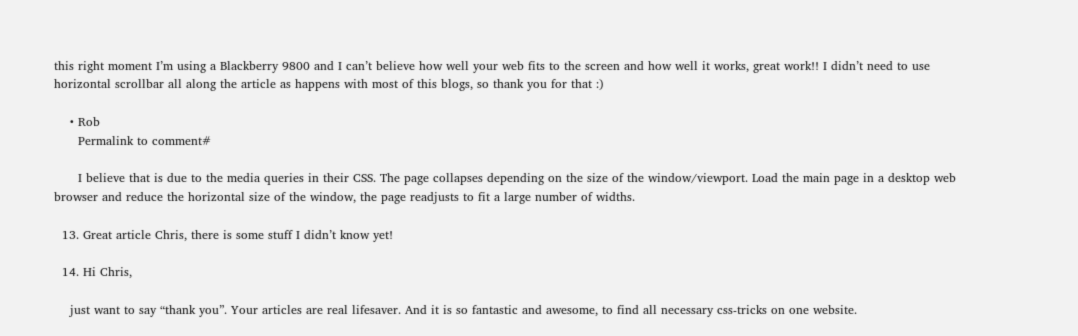this right moment I’m using a Blackberry 9800 and I can’t believe how well your web fits to the screen and how well it works, great work!! I didn’t need to use horizontal scrollbar all along the article as happens with most of this blogs, so thank you for that :)

    • Rob
      Permalink to comment#

      I believe that is due to the media queries in their CSS. The page collapses depending on the size of the window/viewport. Load the main page in a desktop web browser and reduce the horizontal size of the window, the page readjusts to fit a large number of widths.

  13. Great article Chris, there is some stuff I didn’t know yet!

  14. Hi Chris,

    just want to say “thank you”. Your articles are real lifesaver. And it is so fantastic and awesome, to find all necessary css-tricks on one website.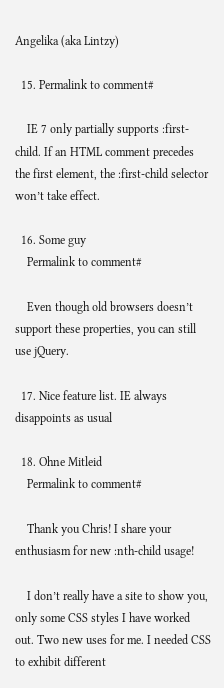Angelika (aka Lintzy)

  15. Permalink to comment#

    IE 7 only partially supports :first-child. If an HTML comment precedes the first element, the :first-child selector won’t take effect.

  16. Some guy
    Permalink to comment#

    Even though old browsers doesn’t support these properties, you can still use jQuery.

  17. Nice feature list. IE always disappoints as usual

  18. Ohne Mitleid
    Permalink to comment#

    Thank you Chris! I share your enthusiasm for new :nth-child usage!

    I don’t really have a site to show you, only some CSS styles I have worked out. Two new uses for me. I needed CSS to exhibit different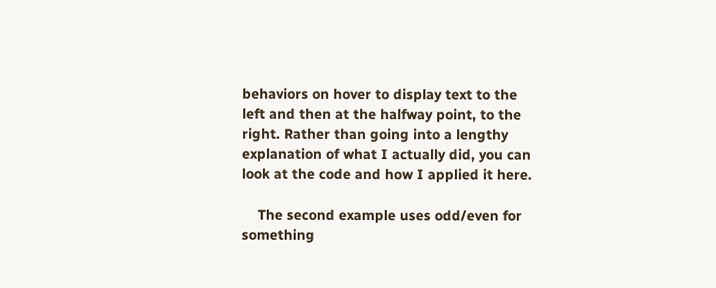behaviors on hover to display text to the left and then at the halfway point, to the right. Rather than going into a lengthy explanation of what I actually did, you can look at the code and how I applied it here.

    The second example uses odd/even for something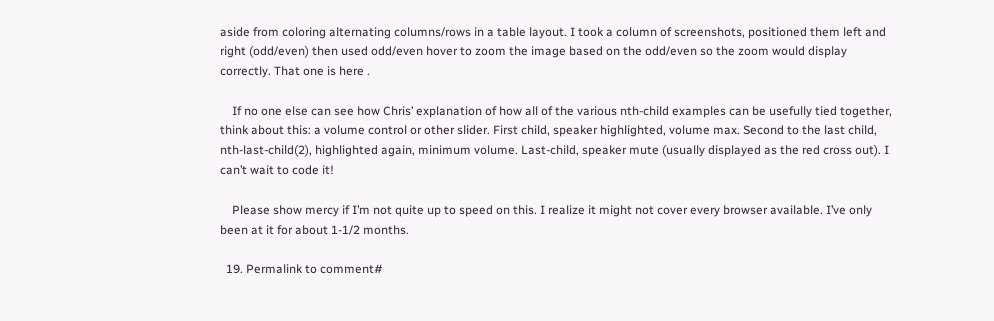aside from coloring alternating columns/rows in a table layout. I took a column of screenshots, positioned them left and right (odd/even) then used odd/even hover to zoom the image based on the odd/even so the zoom would display correctly. That one is here .

    If no one else can see how Chris’ explanation of how all of the various nth-child examples can be usefully tied together, think about this: a volume control or other slider. First child, speaker highlighted, volume max. Second to the last child, nth-last-child(2), highlighted again, minimum volume. Last-child, speaker mute (usually displayed as the red cross out). I can’t wait to code it!

    Please show mercy if I’m not quite up to speed on this. I realize it might not cover every browser available. I’ve only been at it for about 1-1/2 months.

  19. Permalink to comment#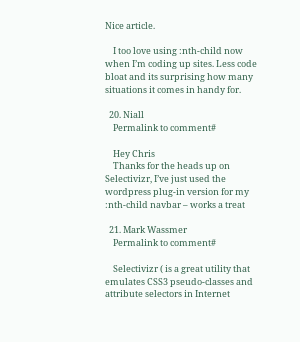Nice article.

    I too love using :nth-child now when I’m coding up sites. Less code bloat and its surprising how many situations it comes in handy for.

  20. Niall
    Permalink to comment#

    Hey Chris
    Thanks for the heads up on Selectivizr, I’ve just used the wordpress plug-in version for my :nth-child navbar – works a treat

  21. Mark Wassmer
    Permalink to comment#

    Selectivizr ( is a great utility that emulates CSS3 pseudo-classes and attribute selectors in Internet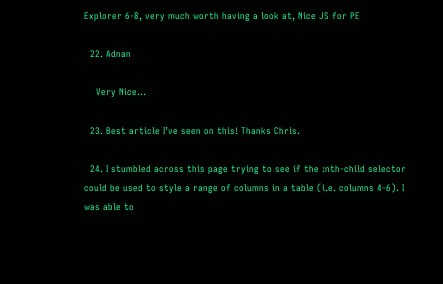Explorer 6-8, very much worth having a look at, Nice JS for PE

  22. Adnan

    Very Nice…

  23. Best article I’ve seen on this! Thanks Chris.

  24. I stumbled across this page trying to see if the :nth-child selector could be used to style a range of columns in a table (i.e. columns 4-6). I was able to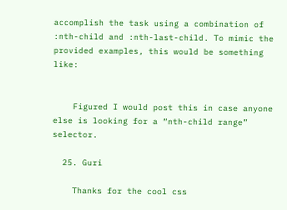accomplish the task using a combination of :nth-child and :nth-last-child. To mimic the provided examples, this would be something like:


    Figured I would post this in case anyone else is looking for a “nth-child range” selector.

  25. Guri

    Thanks for the cool css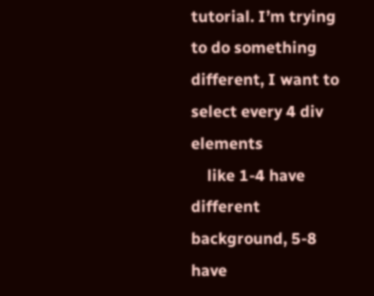tutorial. I’m trying to do something different, I want to select every 4 div elements
    like 1-4 have different background, 5-8 have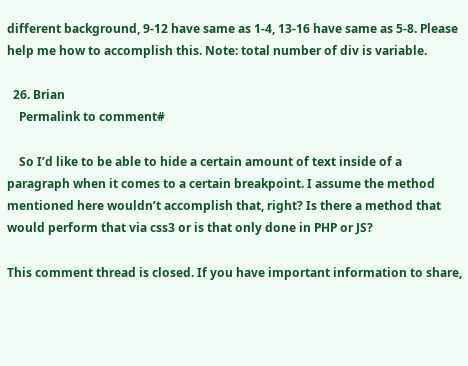different background, 9-12 have same as 1-4, 13-16 have same as 5-8. Please help me how to accomplish this. Note: total number of div is variable.

  26. Brian
    Permalink to comment#

    So I’d like to be able to hide a certain amount of text inside of a paragraph when it comes to a certain breakpoint. I assume the method mentioned here wouldn’t accomplish that, right? Is there a method that would perform that via css3 or is that only done in PHP or JS?

This comment thread is closed. If you have important information to share,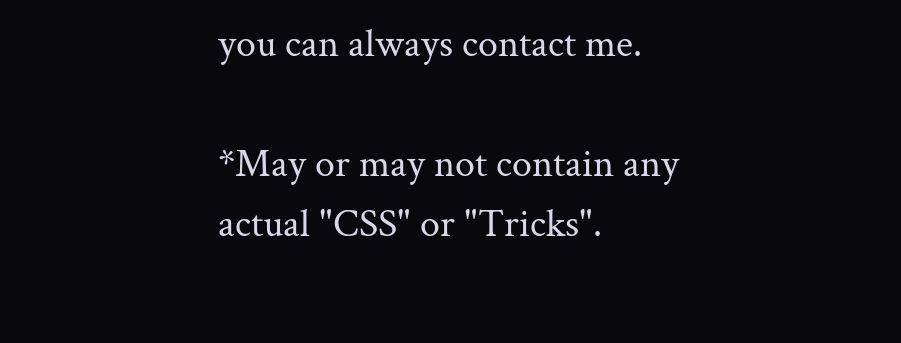you can always contact me.

*May or may not contain any actual "CSS" or "Tricks".